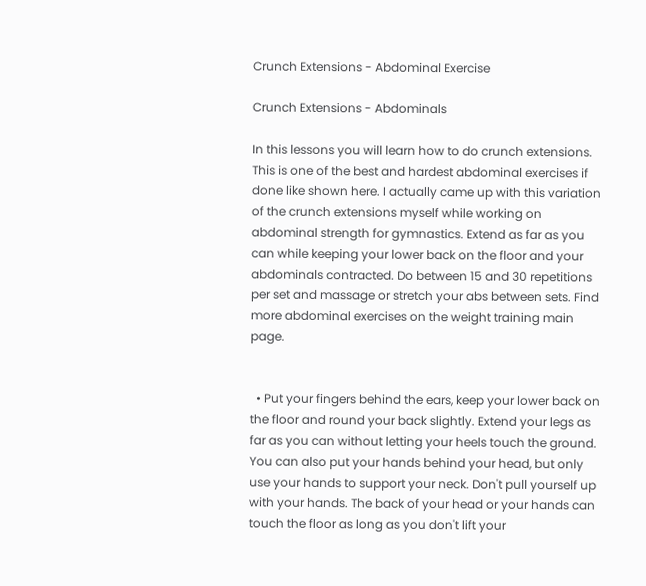Crunch Extensions - Abdominal Exercise

Crunch Extensions - Abdominals

In this lessons you will learn how to do crunch extensions. This is one of the best and hardest abdominal exercises if done like shown here. I actually came up with this variation of the crunch extensions myself while working on abdominal strength for gymnastics. Extend as far as you can while keeping your lower back on the floor and your abdominals contracted. Do between 15 and 30 repetitions per set and massage or stretch your abs between sets. Find more abdominal exercises on the weight training main page.


  • Put your fingers behind the ears, keep your lower back on the floor and round your back slightly. Extend your legs as far as you can without letting your heels touch the ground. You can also put your hands behind your head, but only use your hands to support your neck. Don't pull yourself up with your hands. The back of your head or your hands can touch the floor as long as you don't lift your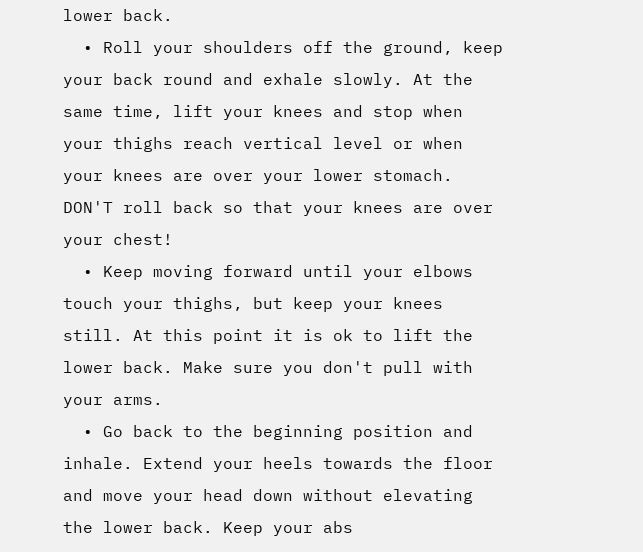lower back.
  • Roll your shoulders off the ground, keep your back round and exhale slowly. At the same time, lift your knees and stop when your thighs reach vertical level or when your knees are over your lower stomach. DON'T roll back so that your knees are over your chest!
  • Keep moving forward until your elbows touch your thighs, but keep your knees still. At this point it is ok to lift the lower back. Make sure you don't pull with your arms.
  • Go back to the beginning position and inhale. Extend your heels towards the floor and move your head down without elevating the lower back. Keep your abs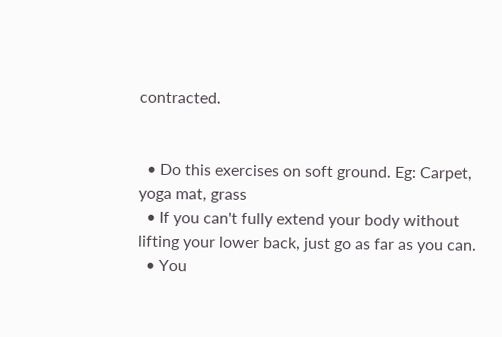contracted.


  • Do this exercises on soft ground. Eg: Carpet, yoga mat, grass
  • If you can't fully extend your body without lifting your lower back, just go as far as you can.
  • You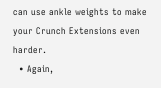can use ankle weights to make your Crunch Extensions even harder.
  • Again,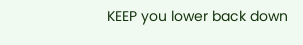KEEP you lower back down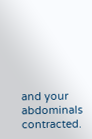and your abdominals contracted.